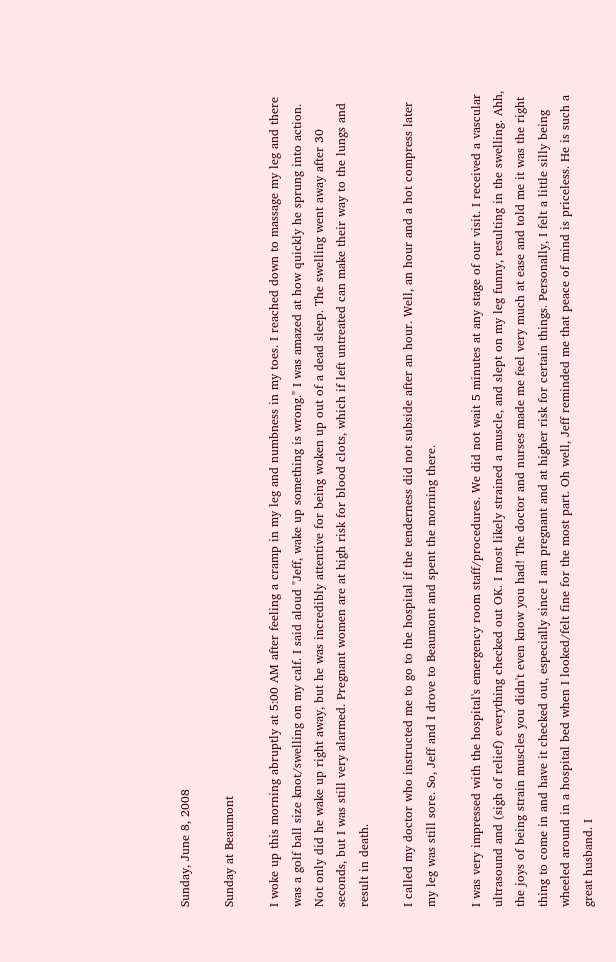Sunday, June 8, 2008

Sunday at Beaumont

I woke up this morning abruptly at 5:00 AM after feeling a cramp in my leg and numbness in my toes. I reached down to massage my leg and there was a golf ball size knot/swelling on my calf. I said aloud "Jeff, wake up something is wrong." I was amazed at how quickly he sprung into action. Not only did he wake up right away, but he was incredibly attentive for being woken up out of a dead sleep. The swelling went away after 30 seconds, but I was still very alarmed. Pregnant women are at high risk for blood clots, which if left untreated can make their way to the lungs and result in death.

I called my doctor who instructed me to go to the hospital if the tenderness did not subside after an hour. Well, an hour and a hot compress later my leg was still sore. So, Jeff and I drove to Beaumont and spent the morning there.

I was very impressed with the hospital's emergency room staff/procedures. We did not wait 5 minutes at any stage of our visit. I received a vascular ultrasound and (sigh of relief) everything checked out OK. I most likely strained a muscle, and slept on my leg funny, resulting in the swelling. Ahh, the joys of being strain muscles you didn't even know you had! The doctor and nurses made me feel very much at ease and told me it was the right thing to come in and have it checked out, especially since I am pregnant and at higher risk for certain things. Personally, I felt a little silly being wheeled around in a hospital bed when I looked/felt fine for the most part. Oh well, Jeff reminded me that peace of mind is priceless. He is such a great husband. I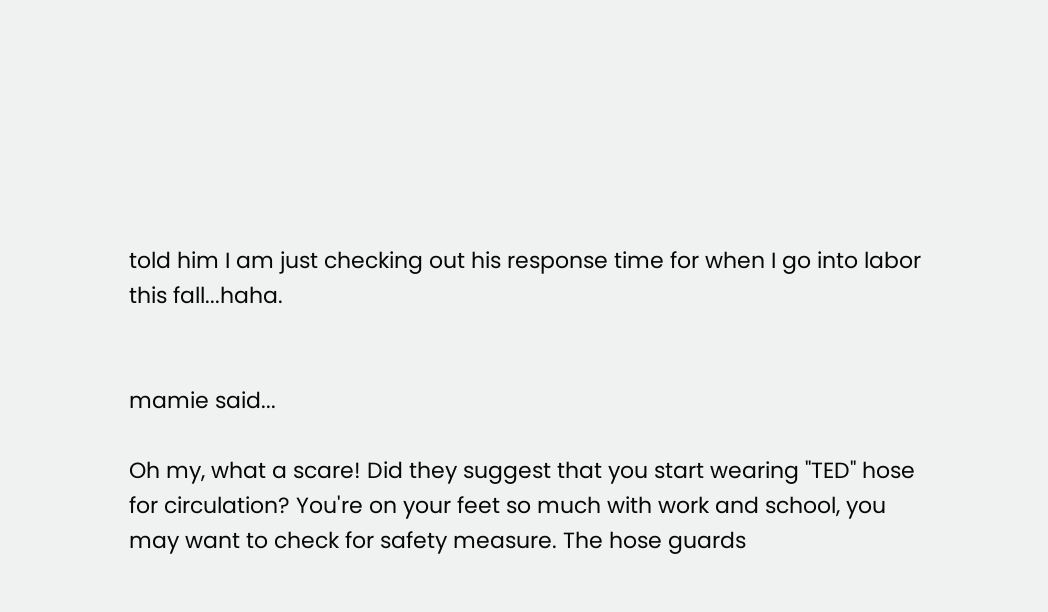told him I am just checking out his response time for when I go into labor this fall...haha.


mamie said...

Oh my, what a scare! Did they suggest that you start wearing "TED" hose for circulation? You're on your feet so much with work and school, you may want to check for safety measure. The hose guards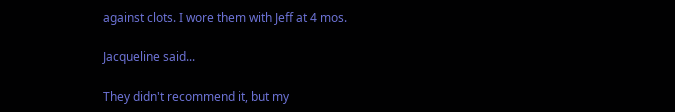against clots. I wore them with Jeff at 4 mos.

Jacqueline said...

They didn't recommend it, but my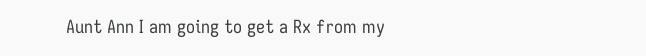Aunt Ann I am going to get a Rx from my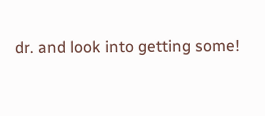dr. and look into getting some!